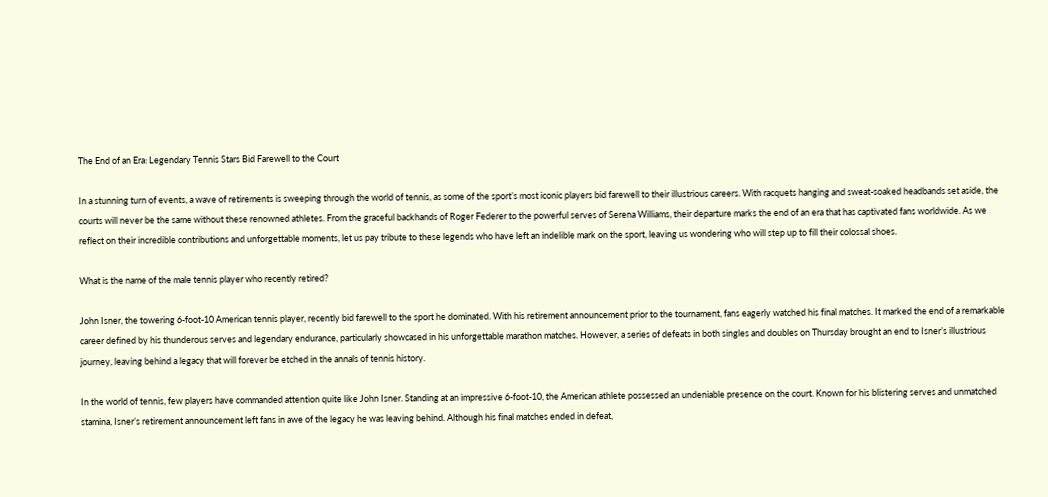The End of an Era: Legendary Tennis Stars Bid Farewell to the Court

In a stunning turn of events, a wave of retirements is sweeping through the world of tennis, as some of the sport’s most iconic players bid farewell to their illustrious careers. With racquets hanging and sweat-soaked headbands set aside, the courts will never be the same without these renowned athletes. From the graceful backhands of Roger Federer to the powerful serves of Serena Williams, their departure marks the end of an era that has captivated fans worldwide. As we reflect on their incredible contributions and unforgettable moments, let us pay tribute to these legends who have left an indelible mark on the sport, leaving us wondering who will step up to fill their colossal shoes.

What is the name of the male tennis player who recently retired?

John Isner, the towering 6-foot-10 American tennis player, recently bid farewell to the sport he dominated. With his retirement announcement prior to the tournament, fans eagerly watched his final matches. It marked the end of a remarkable career defined by his thunderous serves and legendary endurance, particularly showcased in his unforgettable marathon matches. However, a series of defeats in both singles and doubles on Thursday brought an end to Isner’s illustrious journey, leaving behind a legacy that will forever be etched in the annals of tennis history.

In the world of tennis, few players have commanded attention quite like John Isner. Standing at an impressive 6-foot-10, the American athlete possessed an undeniable presence on the court. Known for his blistering serves and unmatched stamina, Isner’s retirement announcement left fans in awe of the legacy he was leaving behind. Although his final matches ended in defeat,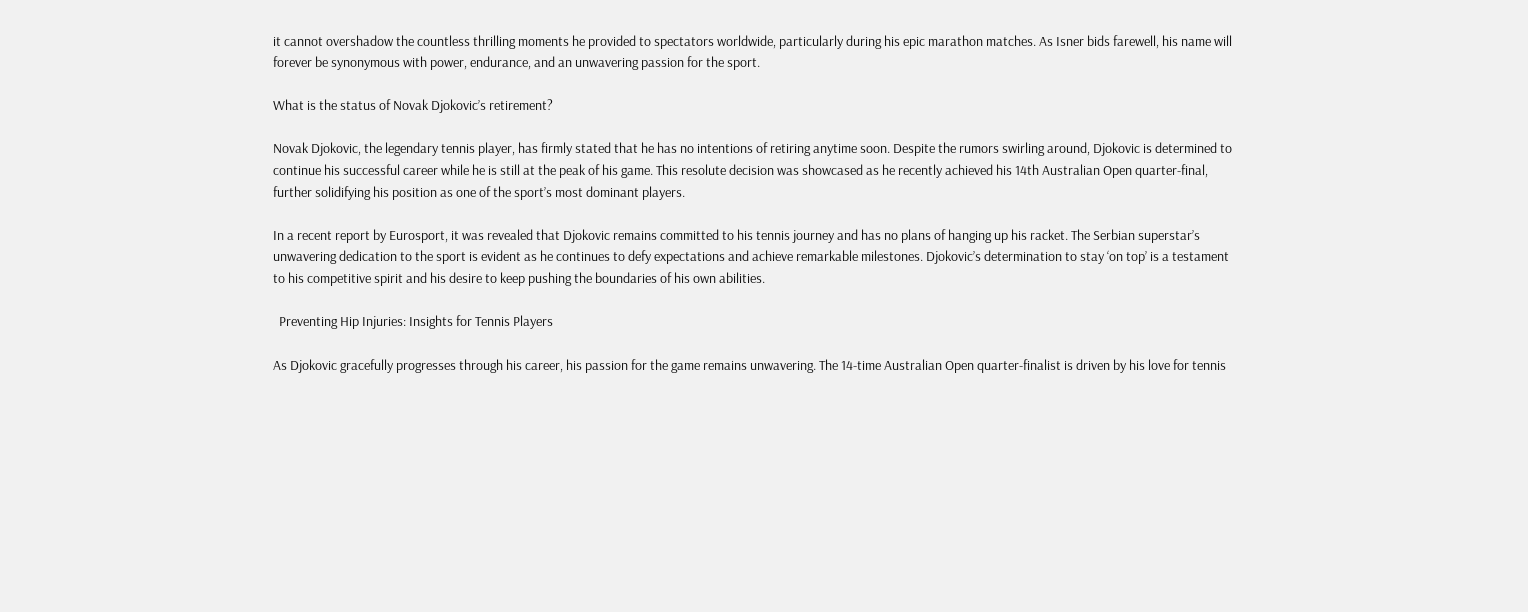it cannot overshadow the countless thrilling moments he provided to spectators worldwide, particularly during his epic marathon matches. As Isner bids farewell, his name will forever be synonymous with power, endurance, and an unwavering passion for the sport.

What is the status of Novak Djokovic’s retirement?

Novak Djokovic, the legendary tennis player, has firmly stated that he has no intentions of retiring anytime soon. Despite the rumors swirling around, Djokovic is determined to continue his successful career while he is still at the peak of his game. This resolute decision was showcased as he recently achieved his 14th Australian Open quarter-final, further solidifying his position as one of the sport’s most dominant players.

In a recent report by Eurosport, it was revealed that Djokovic remains committed to his tennis journey and has no plans of hanging up his racket. The Serbian superstar’s unwavering dedication to the sport is evident as he continues to defy expectations and achieve remarkable milestones. Djokovic’s determination to stay ‘on top’ is a testament to his competitive spirit and his desire to keep pushing the boundaries of his own abilities.

  Preventing Hip Injuries: Insights for Tennis Players

As Djokovic gracefully progresses through his career, his passion for the game remains unwavering. The 14-time Australian Open quarter-finalist is driven by his love for tennis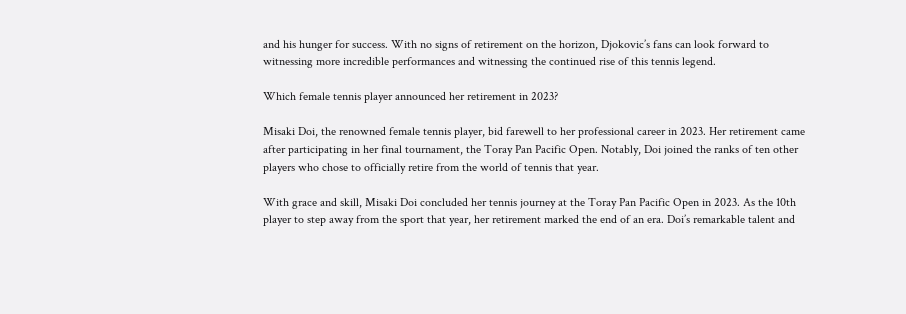and his hunger for success. With no signs of retirement on the horizon, Djokovic’s fans can look forward to witnessing more incredible performances and witnessing the continued rise of this tennis legend.

Which female tennis player announced her retirement in 2023?

Misaki Doi, the renowned female tennis player, bid farewell to her professional career in 2023. Her retirement came after participating in her final tournament, the Toray Pan Pacific Open. Notably, Doi joined the ranks of ten other players who chose to officially retire from the world of tennis that year.

With grace and skill, Misaki Doi concluded her tennis journey at the Toray Pan Pacific Open in 2023. As the 10th player to step away from the sport that year, her retirement marked the end of an era. Doi’s remarkable talent and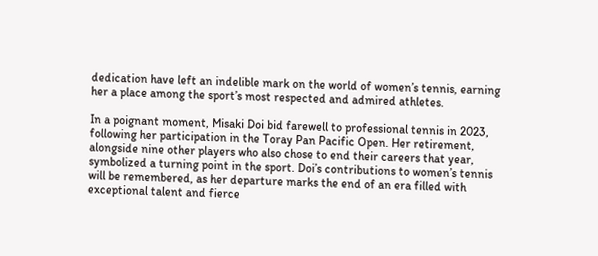dedication have left an indelible mark on the world of women’s tennis, earning her a place among the sport’s most respected and admired athletes.

In a poignant moment, Misaki Doi bid farewell to professional tennis in 2023, following her participation in the Toray Pan Pacific Open. Her retirement, alongside nine other players who also chose to end their careers that year, symbolized a turning point in the sport. Doi’s contributions to women’s tennis will be remembered, as her departure marks the end of an era filled with exceptional talent and fierce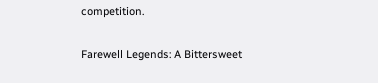competition.

Farewell Legends: A Bittersweet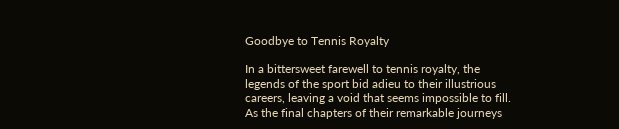Goodbye to Tennis Royalty

In a bittersweet farewell to tennis royalty, the legends of the sport bid adieu to their illustrious careers, leaving a void that seems impossible to fill. As the final chapters of their remarkable journeys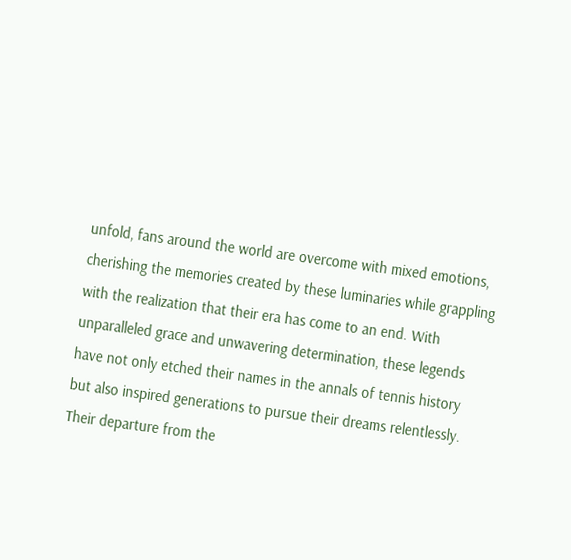unfold, fans around the world are overcome with mixed emotions, cherishing the memories created by these luminaries while grappling with the realization that their era has come to an end. With unparalleled grace and unwavering determination, these legends have not only etched their names in the annals of tennis history but also inspired generations to pursue their dreams relentlessly. Their departure from the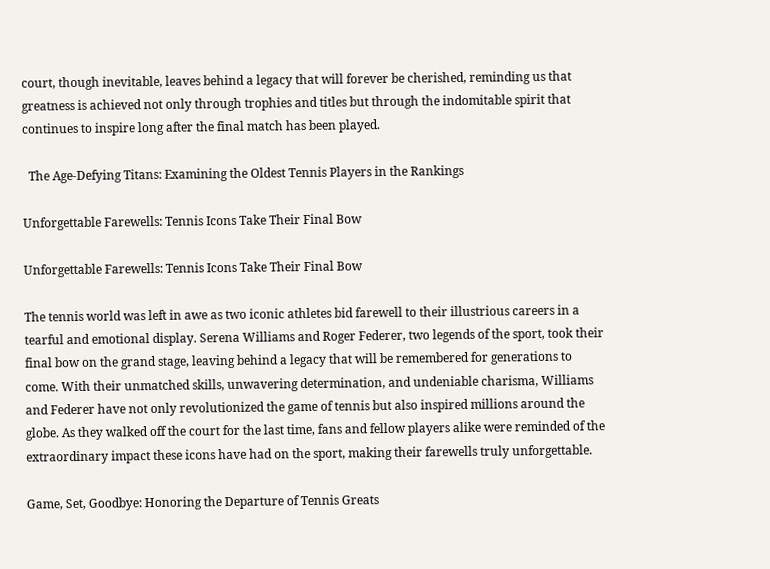court, though inevitable, leaves behind a legacy that will forever be cherished, reminding us that greatness is achieved not only through trophies and titles but through the indomitable spirit that continues to inspire long after the final match has been played.

  The Age-Defying Titans: Examining the Oldest Tennis Players in the Rankings

Unforgettable Farewells: Tennis Icons Take Their Final Bow

Unforgettable Farewells: Tennis Icons Take Their Final Bow

The tennis world was left in awe as two iconic athletes bid farewell to their illustrious careers in a tearful and emotional display. Serena Williams and Roger Federer, two legends of the sport, took their final bow on the grand stage, leaving behind a legacy that will be remembered for generations to come. With their unmatched skills, unwavering determination, and undeniable charisma, Williams and Federer have not only revolutionized the game of tennis but also inspired millions around the globe. As they walked off the court for the last time, fans and fellow players alike were reminded of the extraordinary impact these icons have had on the sport, making their farewells truly unforgettable.

Game, Set, Goodbye: Honoring the Departure of Tennis Greats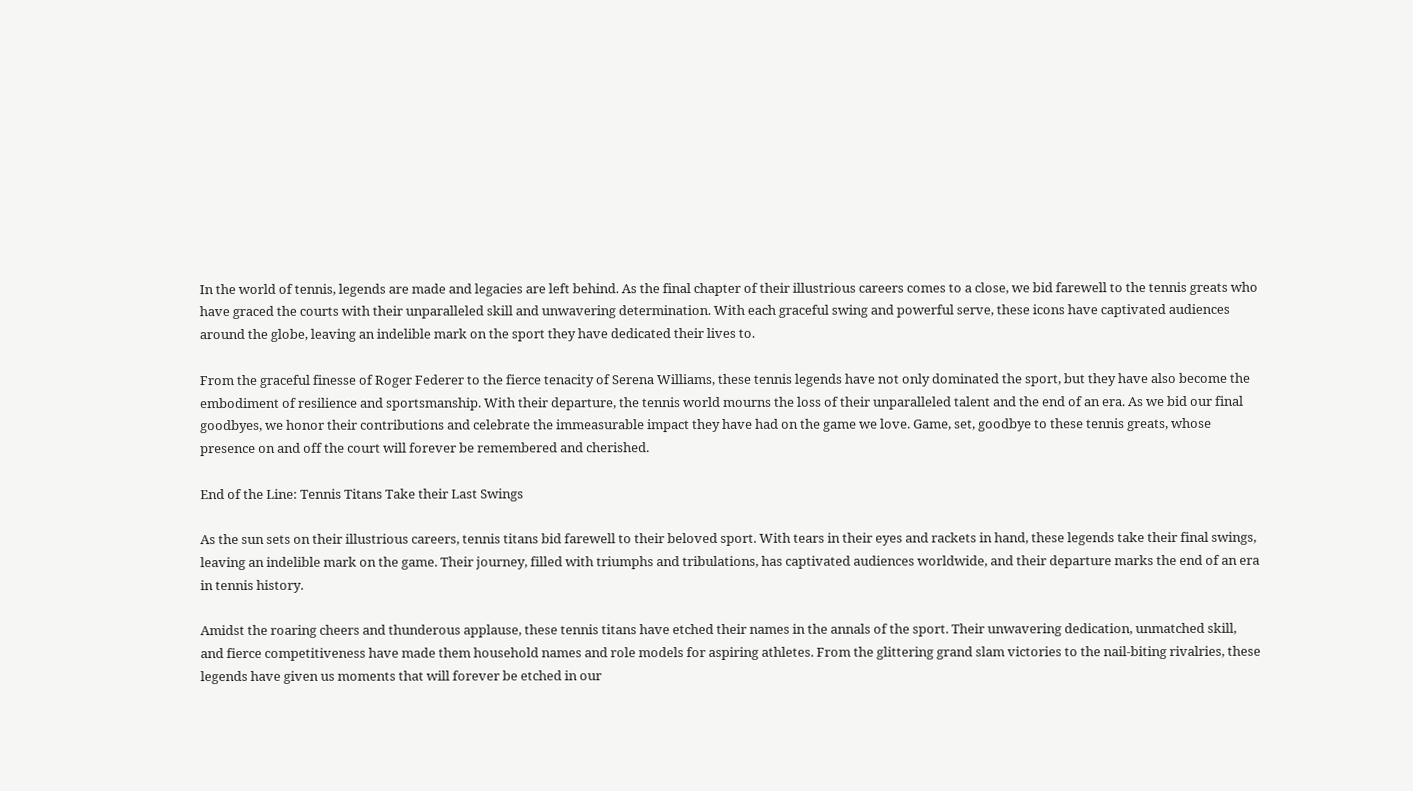In the world of tennis, legends are made and legacies are left behind. As the final chapter of their illustrious careers comes to a close, we bid farewell to the tennis greats who have graced the courts with their unparalleled skill and unwavering determination. With each graceful swing and powerful serve, these icons have captivated audiences around the globe, leaving an indelible mark on the sport they have dedicated their lives to.

From the graceful finesse of Roger Federer to the fierce tenacity of Serena Williams, these tennis legends have not only dominated the sport, but they have also become the embodiment of resilience and sportsmanship. With their departure, the tennis world mourns the loss of their unparalleled talent and the end of an era. As we bid our final goodbyes, we honor their contributions and celebrate the immeasurable impact they have had on the game we love. Game, set, goodbye to these tennis greats, whose presence on and off the court will forever be remembered and cherished.

End of the Line: Tennis Titans Take their Last Swings

As the sun sets on their illustrious careers, tennis titans bid farewell to their beloved sport. With tears in their eyes and rackets in hand, these legends take their final swings, leaving an indelible mark on the game. Their journey, filled with triumphs and tribulations, has captivated audiences worldwide, and their departure marks the end of an era in tennis history.

Amidst the roaring cheers and thunderous applause, these tennis titans have etched their names in the annals of the sport. Their unwavering dedication, unmatched skill, and fierce competitiveness have made them household names and role models for aspiring athletes. From the glittering grand slam victories to the nail-biting rivalries, these legends have given us moments that will forever be etched in our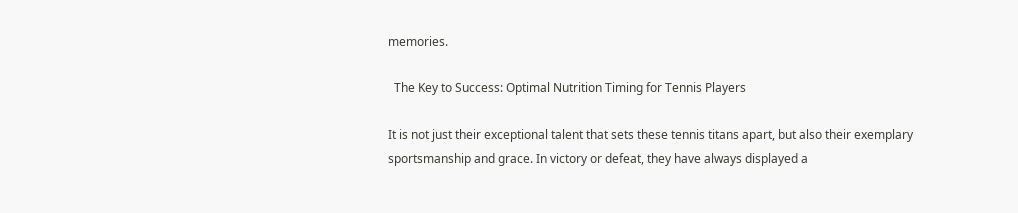memories.

  The Key to Success: Optimal Nutrition Timing for Tennis Players

It is not just their exceptional talent that sets these tennis titans apart, but also their exemplary sportsmanship and grace. In victory or defeat, they have always displayed a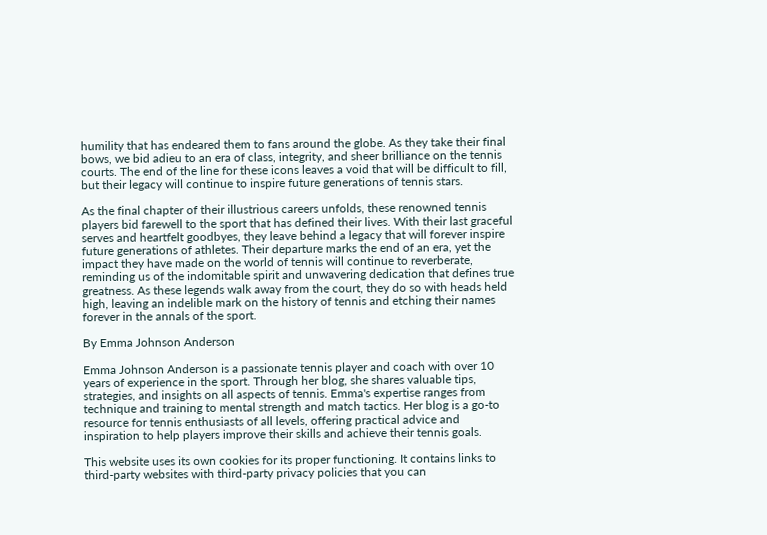humility that has endeared them to fans around the globe. As they take their final bows, we bid adieu to an era of class, integrity, and sheer brilliance on the tennis courts. The end of the line for these icons leaves a void that will be difficult to fill, but their legacy will continue to inspire future generations of tennis stars.

As the final chapter of their illustrious careers unfolds, these renowned tennis players bid farewell to the sport that has defined their lives. With their last graceful serves and heartfelt goodbyes, they leave behind a legacy that will forever inspire future generations of athletes. Their departure marks the end of an era, yet the impact they have made on the world of tennis will continue to reverberate, reminding us of the indomitable spirit and unwavering dedication that defines true greatness. As these legends walk away from the court, they do so with heads held high, leaving an indelible mark on the history of tennis and etching their names forever in the annals of the sport.

By Emma Johnson Anderson

Emma Johnson Anderson is a passionate tennis player and coach with over 10 years of experience in the sport. Through her blog, she shares valuable tips, strategies, and insights on all aspects of tennis. Emma's expertise ranges from technique and training to mental strength and match tactics. Her blog is a go-to resource for tennis enthusiasts of all levels, offering practical advice and inspiration to help players improve their skills and achieve their tennis goals.

This website uses its own cookies for its proper functioning. It contains links to third-party websites with third-party privacy policies that you can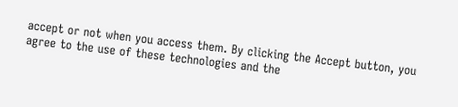accept or not when you access them. By clicking the Accept button, you agree to the use of these technologies and the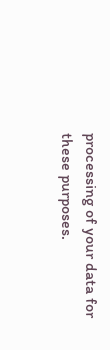processing of your data for these purposes.